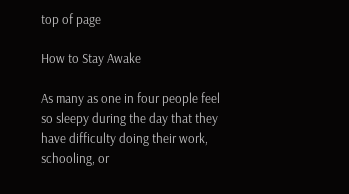top of page

How to Stay Awake

As many as one in four people feel so sleepy during the day that they have difficulty doing their work, schooling, or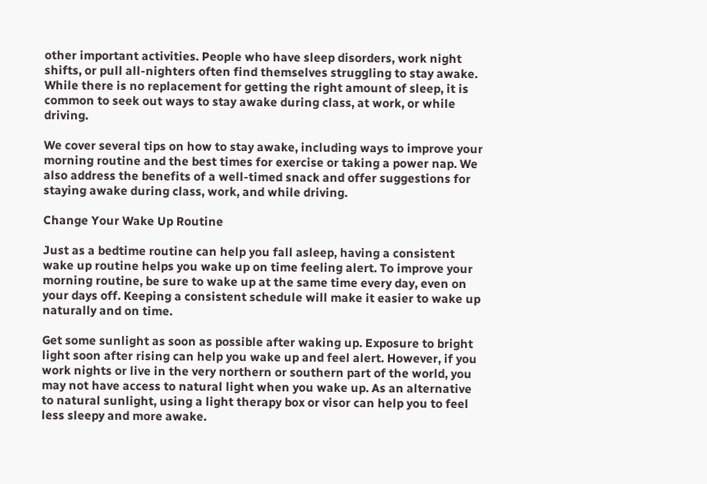other important activities. People who have sleep disorders, work night shifts, or pull all-nighters often find themselves struggling to stay awake. While there is no replacement for getting the right amount of sleep, it is common to seek out ways to stay awake during class, at work, or while driving.

We cover several tips on how to stay awake, including ways to improve your morning routine and the best times for exercise or taking a power nap. We also address the benefits of a well-timed snack and offer suggestions for staying awake during class, work, and while driving.

Change Your Wake Up Routine

Just as a bedtime routine can help you fall asleep, having a consistent wake up routine helps you wake up on time feeling alert. To improve your morning routine, be sure to wake up at the same time every day, even on your days off. Keeping a consistent schedule will make it easier to wake up naturally and on time.

Get some sunlight as soon as possible after waking up. Exposure to bright light soon after rising can help you wake up and feel alert. However, if you work nights or live in the very northern or southern part of the world, you may not have access to natural light when you wake up. As an alternative to natural sunlight, using a light therapy box or visor can help you to feel less sleepy and more awake.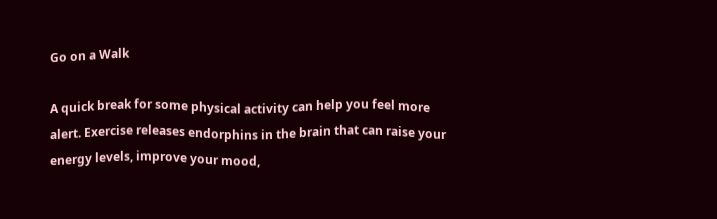Go on a Walk

A quick break for some physical activity can help you feel more alert. Exercise releases endorphins in the brain that can raise your energy levels, improve your mood,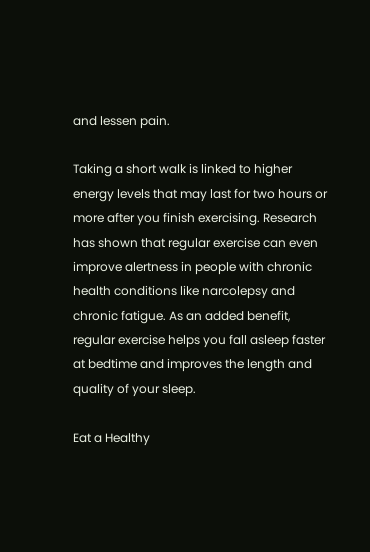and lessen pain.

Taking a short walk is linked to higher energy levels that may last for two hours or more after you finish exercising. Research has shown that regular exercise can even improve alertness in people with chronic health conditions like narcolepsy and chronic fatigue. As an added benefit, regular exercise helps you fall asleep faster at bedtime and improves the length and quality of your sleep.

Eat a Healthy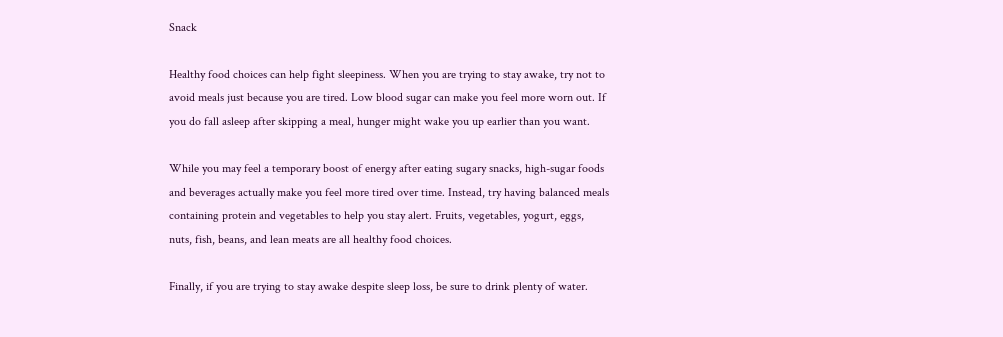Snack

Healthy food choices can help fight sleepiness. When you are trying to stay awake, try not to avoid meals just because you are tired. Low blood sugar can make you feel more worn out. If you do fall asleep after skipping a meal, hunger might wake you up earlier than you want.

While you may feel a temporary boost of energy after eating sugary snacks, high-sugar foods and beverages actually make you feel more tired over time. Instead, try having balanced meals containing protein and vegetables to help you stay alert. Fruits, vegetables, yogurt, eggs, nuts, fish, beans, and lean meats are all healthy food choices.

Finally, if you are trying to stay awake despite sleep loss, be sure to drink plenty of water.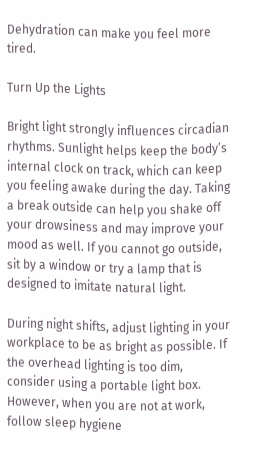Dehydration can make you feel more tired.

Turn Up the Lights

Bright light strongly influences circadian rhythms. Sunlight helps keep the body’s internal clock on track, which can keep you feeling awake during the day. Taking a break outside can help you shake off your drowsiness and may improve your mood as well. If you cannot go outside, sit by a window or try a lamp that is designed to imitate natural light.

During night shifts, adjust lighting in your workplace to be as bright as possible. If the overhead lighting is too dim, consider using a portable light box. However, when you are not at work, follow sleep hygiene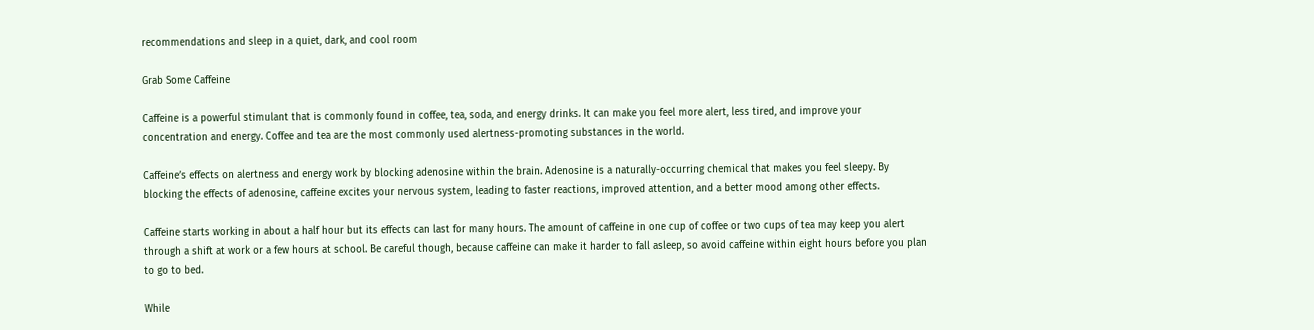recommendations and sleep in a quiet, dark, and cool room

Grab Some Caffeine

Caffeine is a powerful stimulant that is commonly found in coffee, tea, soda, and energy drinks. It can make you feel more alert, less tired, and improve your concentration and energy. Coffee and tea are the most commonly used alertness-promoting substances in the world.

Caffeine’s effects on alertness and energy work by blocking adenosine within the brain. Adenosine is a naturally-occurring chemical that makes you feel sleepy. By blocking the effects of adenosine, caffeine excites your nervous system, leading to faster reactions, improved attention, and a better mood among other effects.

Caffeine starts working in about a half hour but its effects can last for many hours. The amount of caffeine in one cup of coffee or two cups of tea may keep you alert through a shift at work or a few hours at school. Be careful though, because caffeine can make it harder to fall asleep, so avoid caffeine within eight hours before you plan to go to bed.

While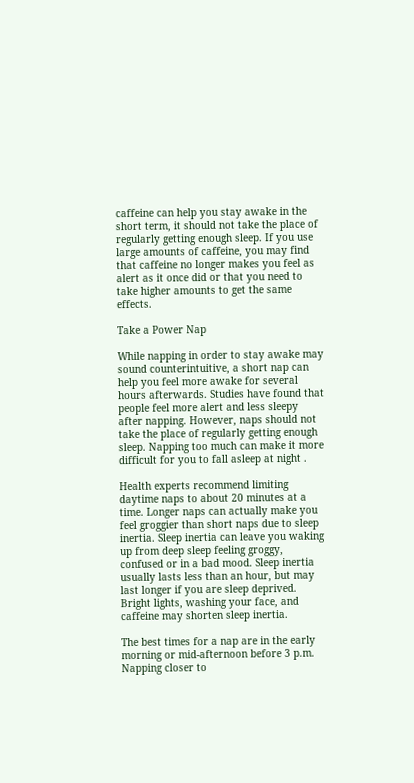caffeine can help you stay awake in the short term, it should not take the place of regularly getting enough sleep. If you use large amounts of caffeine, you may find that caffeine no longer makes you feel as alert as it once did or that you need to take higher amounts to get the same effects.

Take a Power Nap

While napping in order to stay awake may sound counterintuitive, a short nap can help you feel more awake for several hours afterwards. Studies have found that people feel more alert and less sleepy after napping. However, naps should not take the place of regularly getting enough sleep. Napping too much can make it more difficult for you to fall asleep at night .

Health experts recommend limiting daytime naps to about 20 minutes at a time. Longer naps can actually make you feel groggier than short naps due to sleep inertia. Sleep inertia can leave you waking up from deep sleep feeling groggy, confused or in a bad mood. Sleep inertia usually lasts less than an hour, but may last longer if you are sleep deprived. Bright lights, washing your face, and caffeine may shorten sleep inertia.

The best times for a nap are in the early morning or mid-afternoon before 3 p.m. Napping closer to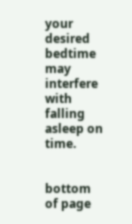your desired bedtime may interfere with falling asleep on time.


bottom of page